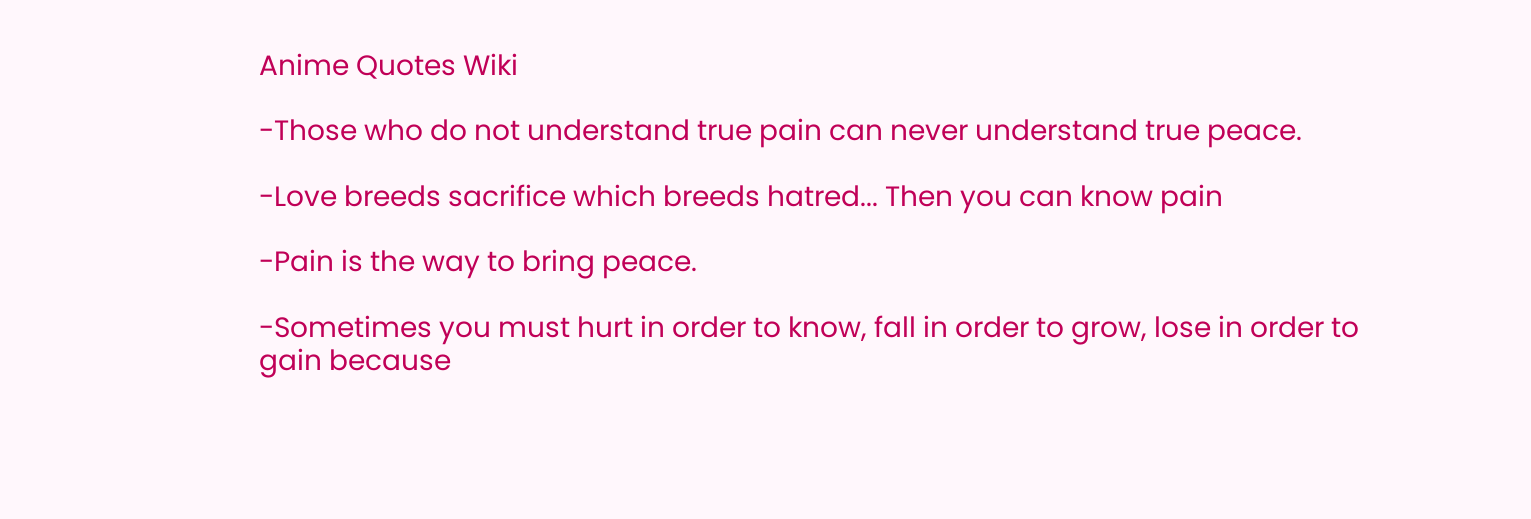Anime Quotes Wiki

-Those who do not understand true pain can never understand true peace.

-Love breeds sacrifice which breeds hatred... Then you can know pain

-Pain is the way to bring peace.

-Sometimes you must hurt in order to know, fall in order to grow, lose in order to gain because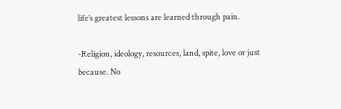life’s greatest lessons are learned through pain.

-Religion, ideology, resources, land, spite, love or just because. No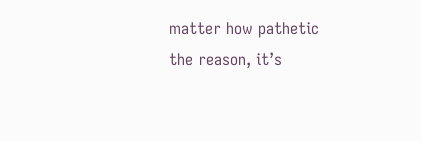matter how pathetic the reason, it’s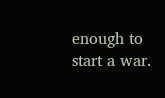enough to start a war.